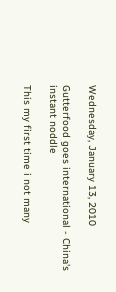Wednesday, January 13, 2010

Gutterfood goes international - China's instant noddle

This my first time i not many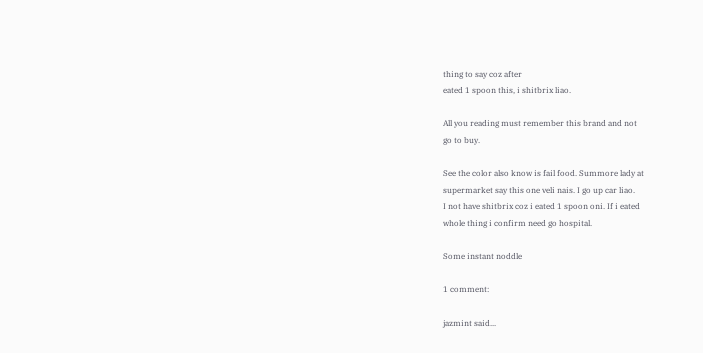thing to say coz after
eated 1 spoon this, i shitbrix liao.

All you reading must remember this brand and not
go to buy.

See the color also know is fail food. Summore lady at
supermarket say this one veli nais. I go up car liao.
I not have shitbrix coz i eated 1 spoon oni. If i eated
whole thing i confirm need go hospital.

Some instant noddle

1 comment:

jazmint said...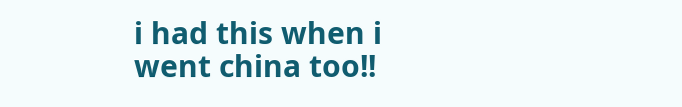i had this when i went china too!!